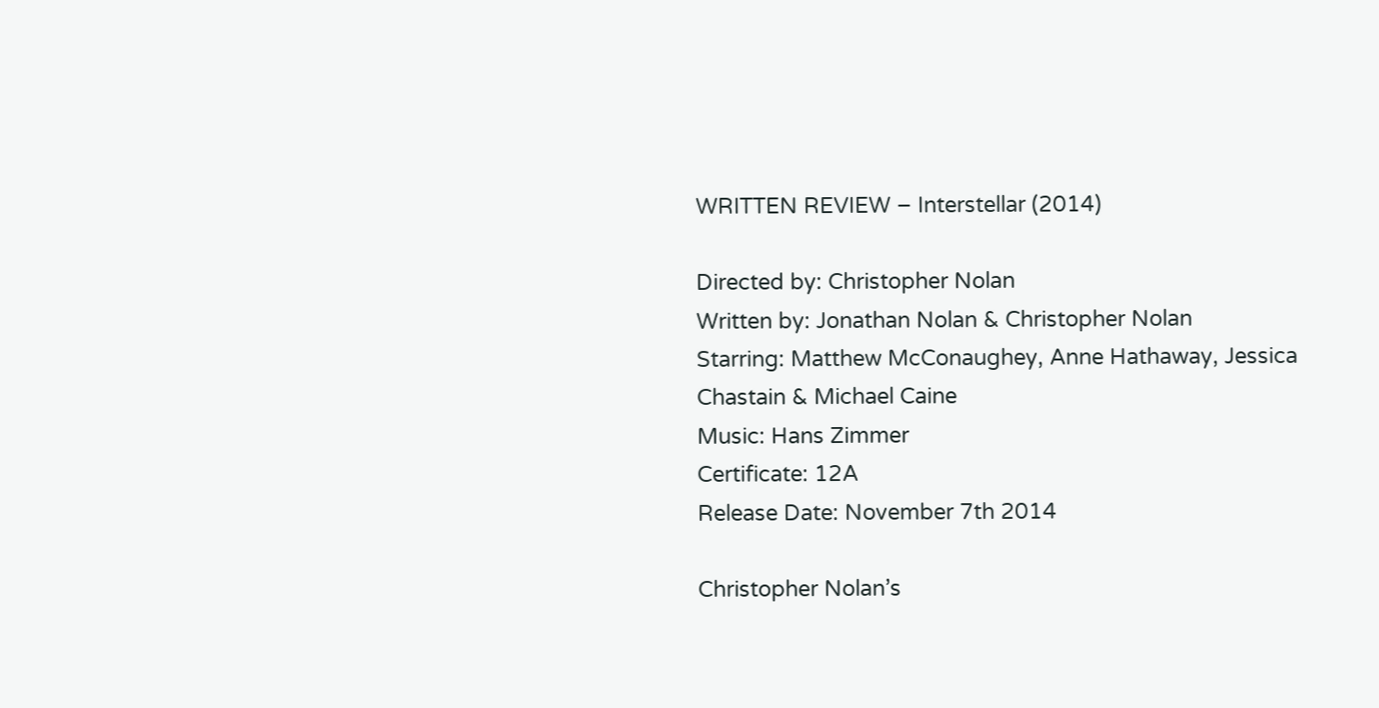WRITTEN REVIEW – Interstellar (2014)

Directed by: Christopher Nolan
Written by: Jonathan Nolan & Christopher Nolan
Starring: Matthew McConaughey, Anne Hathaway, Jessica Chastain & Michael Caine
Music: Hans Zimmer
Certificate: 12A
Release Date: November 7th 2014

Christopher Nolan’s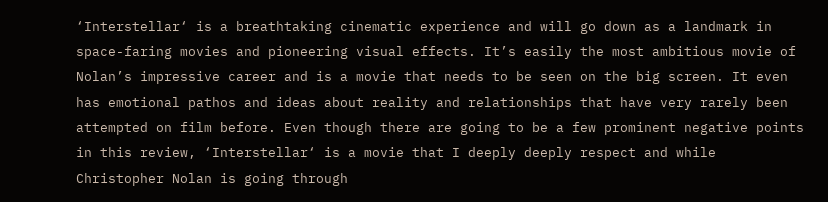‘Interstellar‘ is a breathtaking cinematic experience and will go down as a landmark in space-faring movies and pioneering visual effects. It’s easily the most ambitious movie of Nolan’s impressive career and is a movie that needs to be seen on the big screen. It even has emotional pathos and ideas about reality and relationships that have very rarely been attempted on film before. Even though there are going to be a few prominent negative points in this review, ‘Interstellar‘ is a movie that I deeply deeply respect and while Christopher Nolan is going through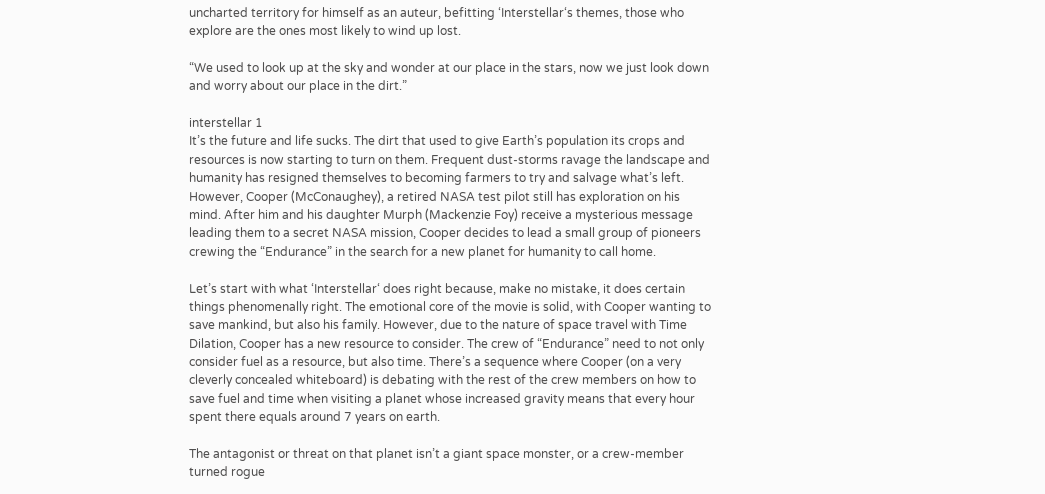uncharted territory for himself as an auteur, befitting ‘Interstellar‘s themes, those who explore are the ones most likely to wind up lost.

“We used to look up at the sky and wonder at our place in the stars, now we just look down and worry about our place in the dirt.”

interstellar 1
It’s the future and life sucks. The dirt that used to give Earth’s population its crops and resources is now starting to turn on them. Frequent dust-storms ravage the landscape and humanity has resigned themselves to becoming farmers to try and salvage what’s left. However, Cooper (McConaughey), a retired NASA test pilot still has exploration on his mind. After him and his daughter Murph (Mackenzie Foy) receive a mysterious message leading them to a secret NASA mission, Cooper decides to lead a small group of pioneers crewing the “Endurance” in the search for a new planet for humanity to call home.

Let’s start with what ‘Interstellar‘ does right because, make no mistake, it does certain things phenomenally right. The emotional core of the movie is solid, with Cooper wanting to save mankind, but also his family. However, due to the nature of space travel with Time Dilation, Cooper has a new resource to consider. The crew of “Endurance” need to not only consider fuel as a resource, but also time. There’s a sequence where Cooper (on a very cleverly concealed whiteboard) is debating with the rest of the crew members on how to save fuel and time when visiting a planet whose increased gravity means that every hour spent there equals around 7 years on earth.

The antagonist or threat on that planet isn’t a giant space monster, or a crew-member turned rogue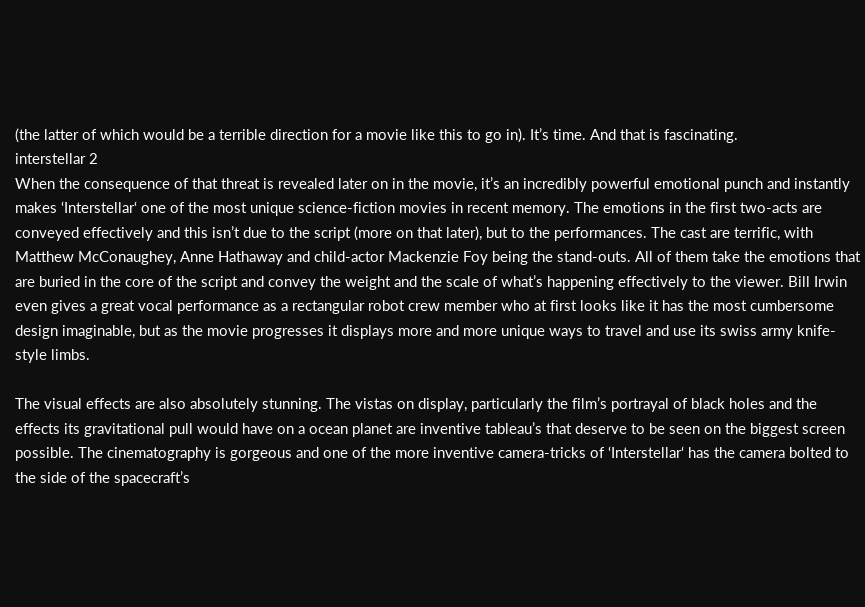(the latter of which would be a terrible direction for a movie like this to go in). It’s time. And that is fascinating.
interstellar 2
When the consequence of that threat is revealed later on in the movie, it’s an incredibly powerful emotional punch and instantly makes ‘Interstellar‘ one of the most unique science-fiction movies in recent memory. The emotions in the first two-acts are conveyed effectively and this isn’t due to the script (more on that later), but to the performances. The cast are terrific, with Matthew McConaughey, Anne Hathaway and child-actor Mackenzie Foy being the stand-outs. All of them take the emotions that are buried in the core of the script and convey the weight and the scale of what’s happening effectively to the viewer. Bill Irwin even gives a great vocal performance as a rectangular robot crew member who at first looks like it has the most cumbersome design imaginable, but as the movie progresses it displays more and more unique ways to travel and use its swiss army knife-style limbs.

The visual effects are also absolutely stunning. The vistas on display, particularly the film’s portrayal of black holes and the effects its gravitational pull would have on a ocean planet are inventive tableau’s that deserve to be seen on the biggest screen possible. The cinematography is gorgeous and one of the more inventive camera-tricks of ‘Interstellar‘ has the camera bolted to the side of the spacecraft’s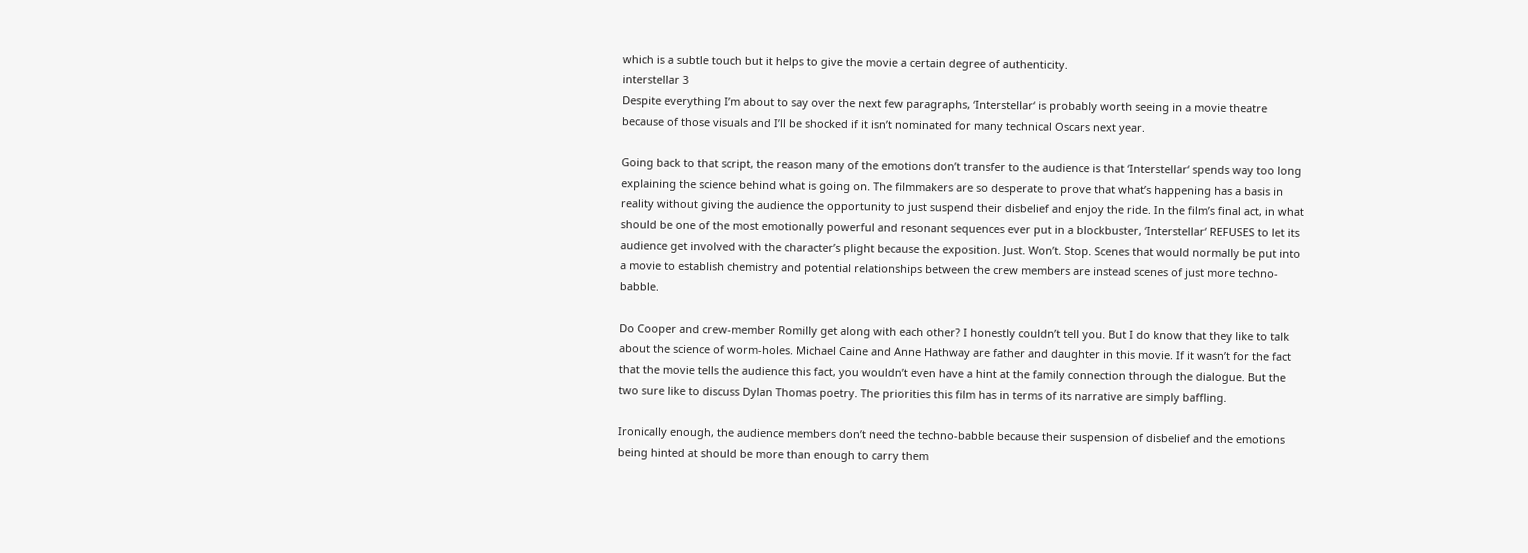which is a subtle touch but it helps to give the movie a certain degree of authenticity.
interstellar 3
Despite everything I’m about to say over the next few paragraphs, ‘Interstellar‘ is probably worth seeing in a movie theatre because of those visuals and I’ll be shocked if it isn’t nominated for many technical Oscars next year.

Going back to that script, the reason many of the emotions don’t transfer to the audience is that ‘Interstellar‘ spends way too long explaining the science behind what is going on. The filmmakers are so desperate to prove that what’s happening has a basis in reality without giving the audience the opportunity to just suspend their disbelief and enjoy the ride. In the film’s final act, in what should be one of the most emotionally powerful and resonant sequences ever put in a blockbuster, ‘Interstellar‘ REFUSES to let its audience get involved with the character’s plight because the exposition. Just. Won’t. Stop. Scenes that would normally be put into a movie to establish chemistry and potential relationships between the crew members are instead scenes of just more techno-babble.

Do Cooper and crew-member Romilly get along with each other? I honestly couldn’t tell you. But I do know that they like to talk about the science of worm-holes. Michael Caine and Anne Hathway are father and daughter in this movie. If it wasn’t for the fact that the movie tells the audience this fact, you wouldn’t even have a hint at the family connection through the dialogue. But the two sure like to discuss Dylan Thomas poetry. The priorities this film has in terms of its narrative are simply baffling.

Ironically enough, the audience members don’t need the techno-babble because their suspension of disbelief and the emotions being hinted at should be more than enough to carry them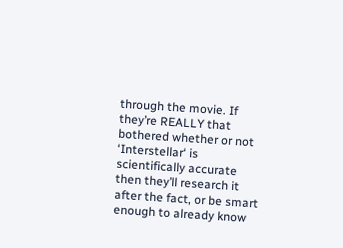through the movie. If they’re REALLY that bothered whether or not ‘Interstellar‘ is scientifically accurate then they’ll research it after the fact, or be smart enough to already know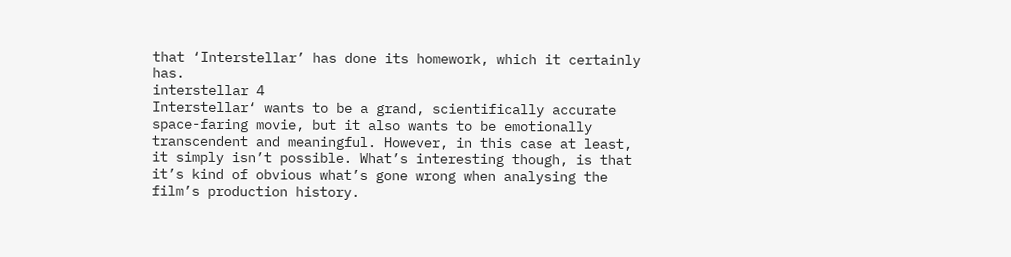that ‘Interstellar’ has done its homework, which it certainly has.
interstellar 4
Interstellar‘ wants to be a grand, scientifically accurate space-faring movie, but it also wants to be emotionally transcendent and meaningful. However, in this case at least, it simply isn’t possible. What’s interesting though, is that it’s kind of obvious what’s gone wrong when analysing the film’s production history.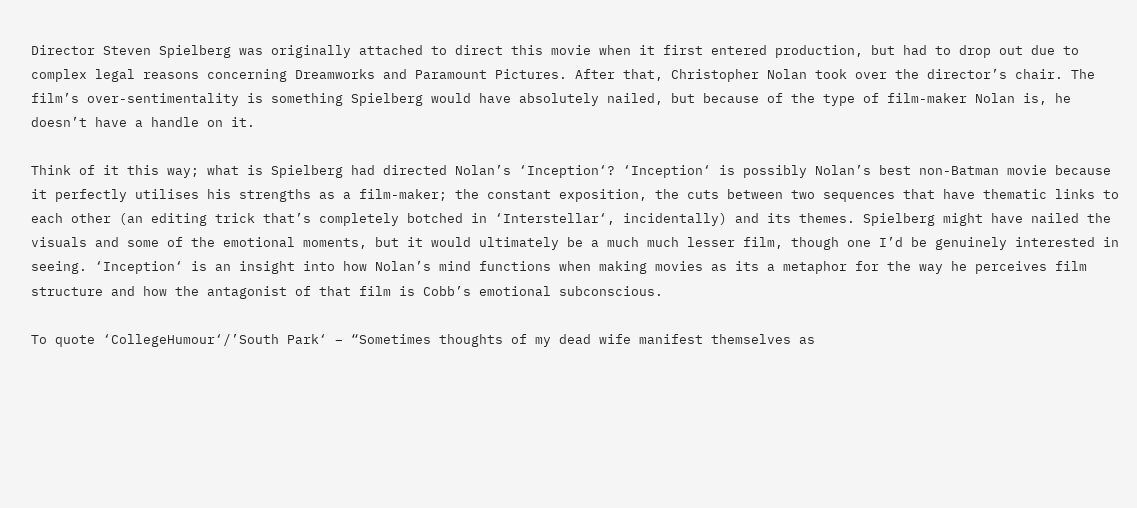Director Steven Spielberg was originally attached to direct this movie when it first entered production, but had to drop out due to complex legal reasons concerning Dreamworks and Paramount Pictures. After that, Christopher Nolan took over the director’s chair. The film’s over-sentimentality is something Spielberg would have absolutely nailed, but because of the type of film-maker Nolan is, he doesn’t have a handle on it.

Think of it this way; what is Spielberg had directed Nolan’s ‘Inception‘? ‘Inception‘ is possibly Nolan’s best non-Batman movie because it perfectly utilises his strengths as a film-maker; the constant exposition, the cuts between two sequences that have thematic links to each other (an editing trick that’s completely botched in ‘Interstellar‘, incidentally) and its themes. Spielberg might have nailed the visuals and some of the emotional moments, but it would ultimately be a much much lesser film, though one I’d be genuinely interested in seeing. ‘Inception‘ is an insight into how Nolan’s mind functions when making movies as its a metaphor for the way he perceives film structure and how the antagonist of that film is Cobb’s emotional subconscious.

To quote ‘CollegeHumour‘/’South Park‘ – “Sometimes thoughts of my dead wife manifest themselves as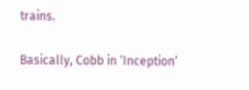trains.

Basically, Cobb in ‘Inception‘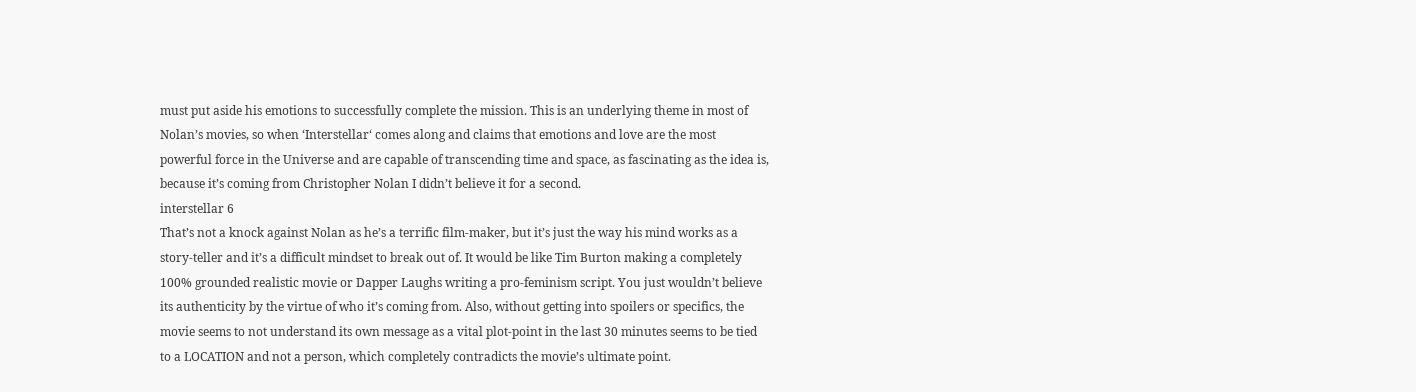must put aside his emotions to successfully complete the mission. This is an underlying theme in most of Nolan’s movies, so when ‘Interstellar‘ comes along and claims that emotions and love are the most powerful force in the Universe and are capable of transcending time and space, as fascinating as the idea is, because it’s coming from Christopher Nolan I didn’t believe it for a second.
interstellar 6
That’s not a knock against Nolan as he’s a terrific film-maker, but it’s just the way his mind works as a story-teller and it’s a difficult mindset to break out of. It would be like Tim Burton making a completely 100% grounded realistic movie or Dapper Laughs writing a pro-feminism script. You just wouldn’t believe its authenticity by the virtue of who it’s coming from. Also, without getting into spoilers or specifics, the movie seems to not understand its own message as a vital plot-point in the last 30 minutes seems to be tied to a LOCATION and not a person, which completely contradicts the movie’s ultimate point.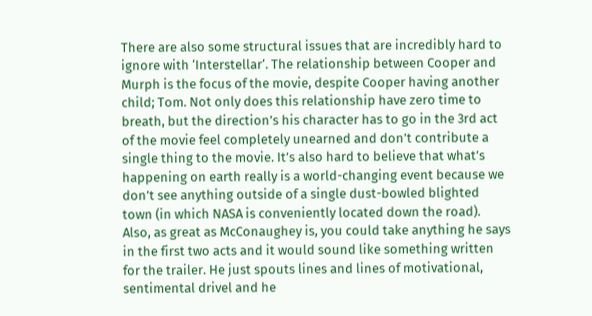There are also some structural issues that are incredibly hard to ignore with ‘Interstellar‘. The relationship between Cooper and Murph is the focus of the movie, despite Cooper having another child; Tom. Not only does this relationship have zero time to breath, but the direction’s his character has to go in the 3rd act of the movie feel completely unearned and don’t contribute a single thing to the movie. It’s also hard to believe that what’s happening on earth really is a world-changing event because we don’t see anything outside of a single dust-bowled blighted town (in which NASA is conveniently located down the road). Also, as great as McConaughey is, you could take anything he says in the first two acts and it would sound like something written for the trailer. He just spouts lines and lines of motivational, sentimental drivel and he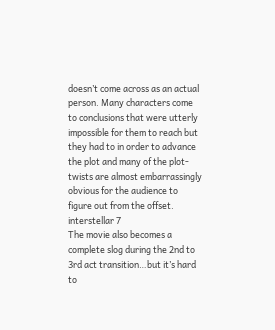doesn’t come across as an actual person. Many characters come to conclusions that were utterly impossible for them to reach but they had to in order to advance the plot and many of the plot-twists are almost embarrassingly obvious for the audience to figure out from the offset.
interstellar 7
The movie also becomes a complete slog during the 2nd to 3rd act transition…but it’s hard to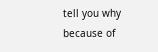tell you why because of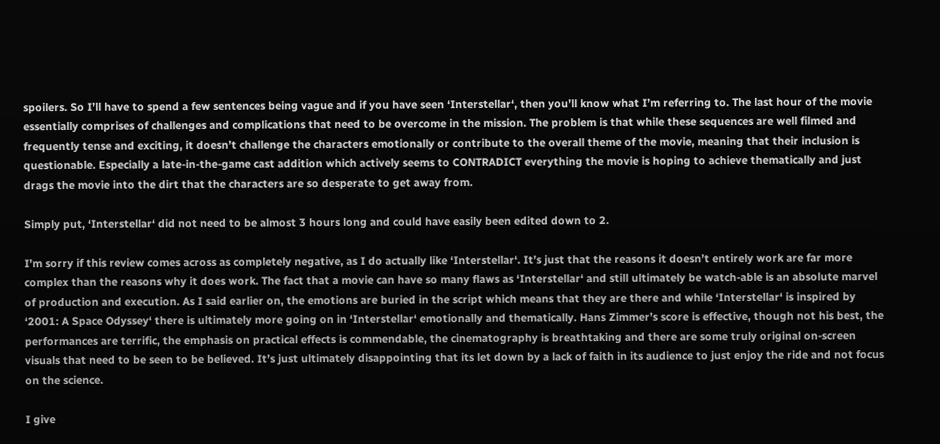spoilers. So I’ll have to spend a few sentences being vague and if you have seen ‘Interstellar‘, then you’ll know what I’m referring to. The last hour of the movie essentially comprises of challenges and complications that need to be overcome in the mission. The problem is that while these sequences are well filmed and frequently tense and exciting, it doesn’t challenge the characters emotionally or contribute to the overall theme of the movie, meaning that their inclusion is questionable. Especially a late-in-the-game cast addition which actively seems to CONTRADICT everything the movie is hoping to achieve thematically and just drags the movie into the dirt that the characters are so desperate to get away from.

Simply put, ‘Interstellar‘ did not need to be almost 3 hours long and could have easily been edited down to 2.

I’m sorry if this review comes across as completely negative, as I do actually like ‘Interstellar‘. It’s just that the reasons it doesn’t entirely work are far more complex than the reasons why it does work. The fact that a movie can have so many flaws as ‘Interstellar‘ and still ultimately be watch-able is an absolute marvel of production and execution. As I said earlier on, the emotions are buried in the script which means that they are there and while ‘Interstellar‘ is inspired by ‘2001: A Space Odyssey‘ there is ultimately more going on in ‘Interstellar‘ emotionally and thematically. Hans Zimmer’s score is effective, though not his best, the performances are terrific, the emphasis on practical effects is commendable, the cinematography is breathtaking and there are some truly original on-screen visuals that need to be seen to be believed. It’s just ultimately disappointing that its let down by a lack of faith in its audience to just enjoy the ride and not focus on the science.

I give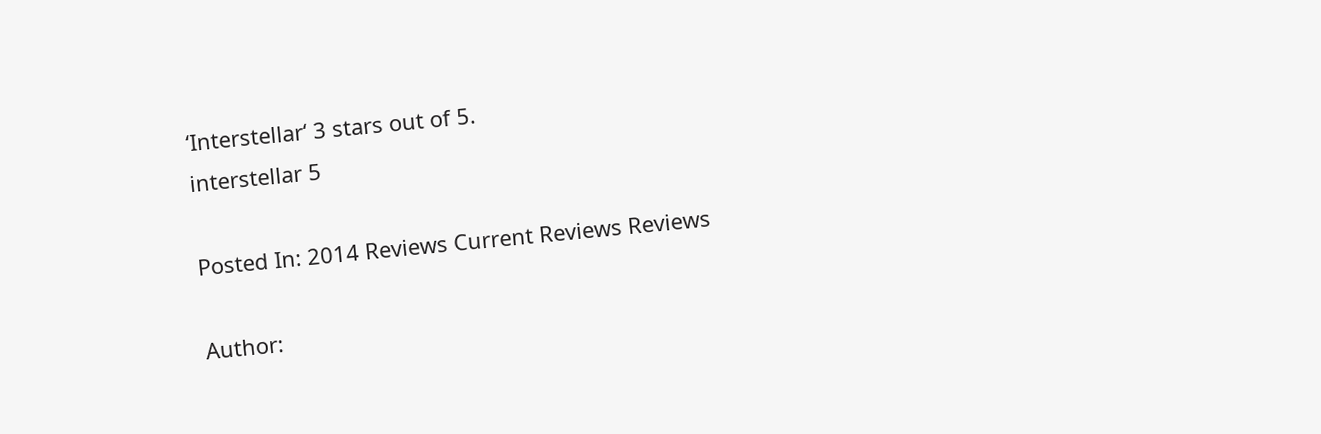‘Interstellar‘ 3 stars out of 5.
interstellar 5

Posted In: 2014 Reviews Current Reviews Reviews

Author: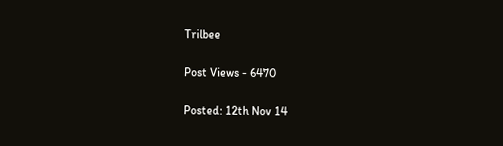Trilbee

Post Views - 6470

Posted: 12th Nov 14